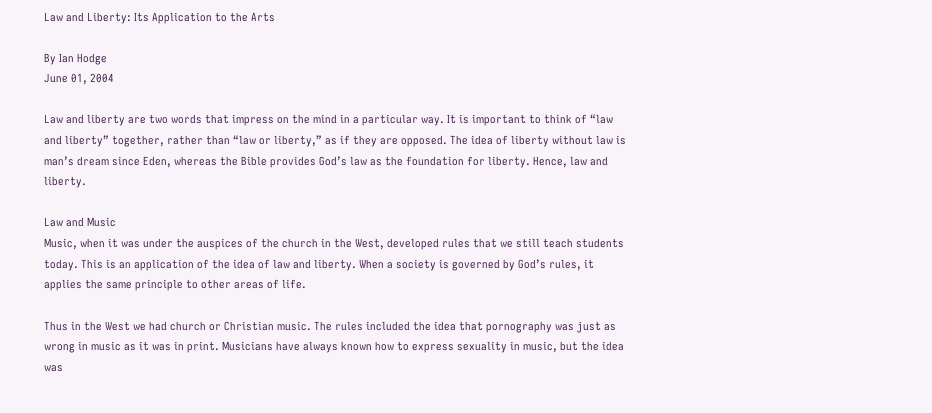Law and Liberty: Its Application to the Arts

By Ian Hodge
June 01, 2004

Law and liberty are two words that impress on the mind in a particular way. It is important to think of “law and liberty” together, rather than “law or liberty,” as if they are opposed. The idea of liberty without law is man’s dream since Eden, whereas the Bible provides God’s law as the foundation for liberty. Hence, law and liberty.

Law and Music
Music, when it was under the auspices of the church in the West, developed rules that we still teach students today. This is an application of the idea of law and liberty. When a society is governed by God’s rules, it applies the same principle to other areas of life.

Thus in the West we had church or Christian music. The rules included the idea that pornography was just as wrong in music as it was in print. Musicians have always known how to express sexuality in music, but the idea was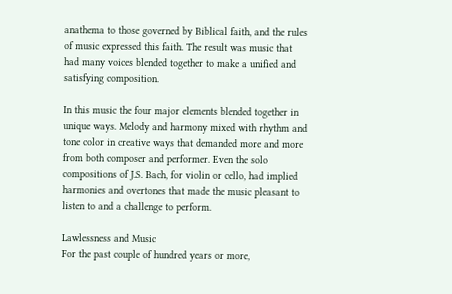anathema to those governed by Biblical faith, and the rules of music expressed this faith. The result was music that had many voices blended together to make a unified and satisfying composition.

In this music the four major elements blended together in unique ways. Melody and harmony mixed with rhythm and tone color in creative ways that demanded more and more from both composer and performer. Even the solo compositions of J.S. Bach, for violin or cello, had implied harmonies and overtones that made the music pleasant to listen to and a challenge to perform.

Lawlessness and Music
For the past couple of hundred years or more,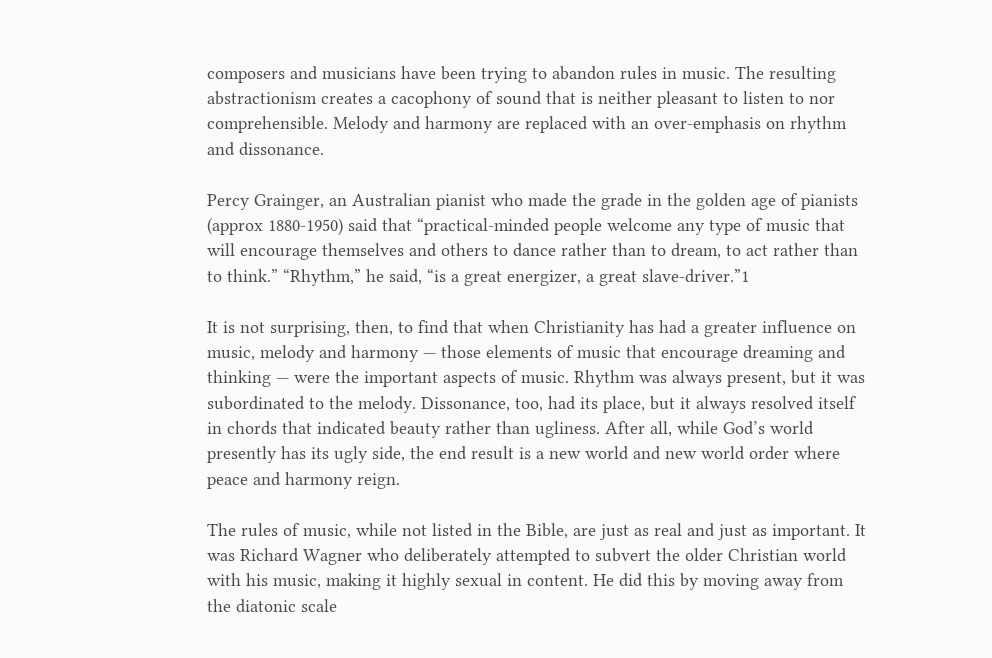composers and musicians have been trying to abandon rules in music. The resulting abstractionism creates a cacophony of sound that is neither pleasant to listen to nor comprehensible. Melody and harmony are replaced with an over-emphasis on rhythm and dissonance.

Percy Grainger, an Australian pianist who made the grade in the golden age of pianists (approx 1880-1950) said that “practical-minded people welcome any type of music that will encourage themselves and others to dance rather than to dream, to act rather than to think.” “Rhythm,” he said, “is a great energizer, a great slave-driver.”1

It is not surprising, then, to find that when Christianity has had a greater influence on music, melody and harmony — those elements of music that encourage dreaming and thinking — were the important aspects of music. Rhythm was always present, but it was subordinated to the melody. Dissonance, too, had its place, but it always resolved itself in chords that indicated beauty rather than ugliness. After all, while God’s world presently has its ugly side, the end result is a new world and new world order where peace and harmony reign.

The rules of music, while not listed in the Bible, are just as real and just as important. It was Richard Wagner who deliberately attempted to subvert the older Christian world with his music, making it highly sexual in content. He did this by moving away from the diatonic scale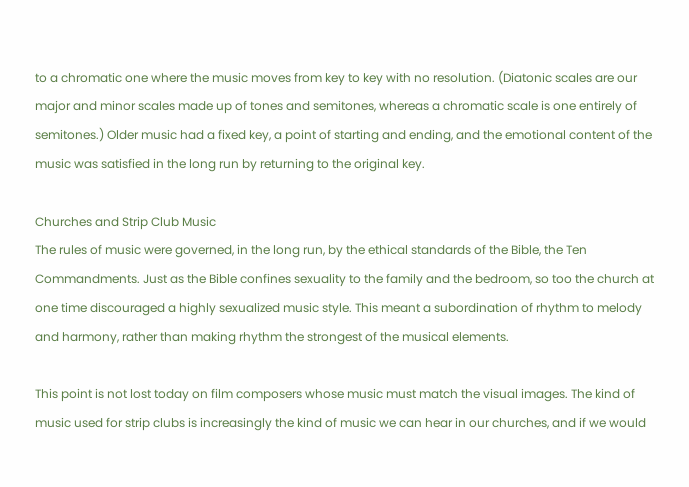to a chromatic one where the music moves from key to key with no resolution. (Diatonic scales are our major and minor scales made up of tones and semitones, whereas a chromatic scale is one entirely of semitones.) Older music had a fixed key, a point of starting and ending, and the emotional content of the music was satisfied in the long run by returning to the original key.

Churches and Strip Club Music
The rules of music were governed, in the long run, by the ethical standards of the Bible, the Ten Commandments. Just as the Bible confines sexuality to the family and the bedroom, so too the church at one time discouraged a highly sexualized music style. This meant a subordination of rhythm to melody and harmony, rather than making rhythm the strongest of the musical elements.

This point is not lost today on film composers whose music must match the visual images. The kind of music used for strip clubs is increasingly the kind of music we can hear in our churches, and if we would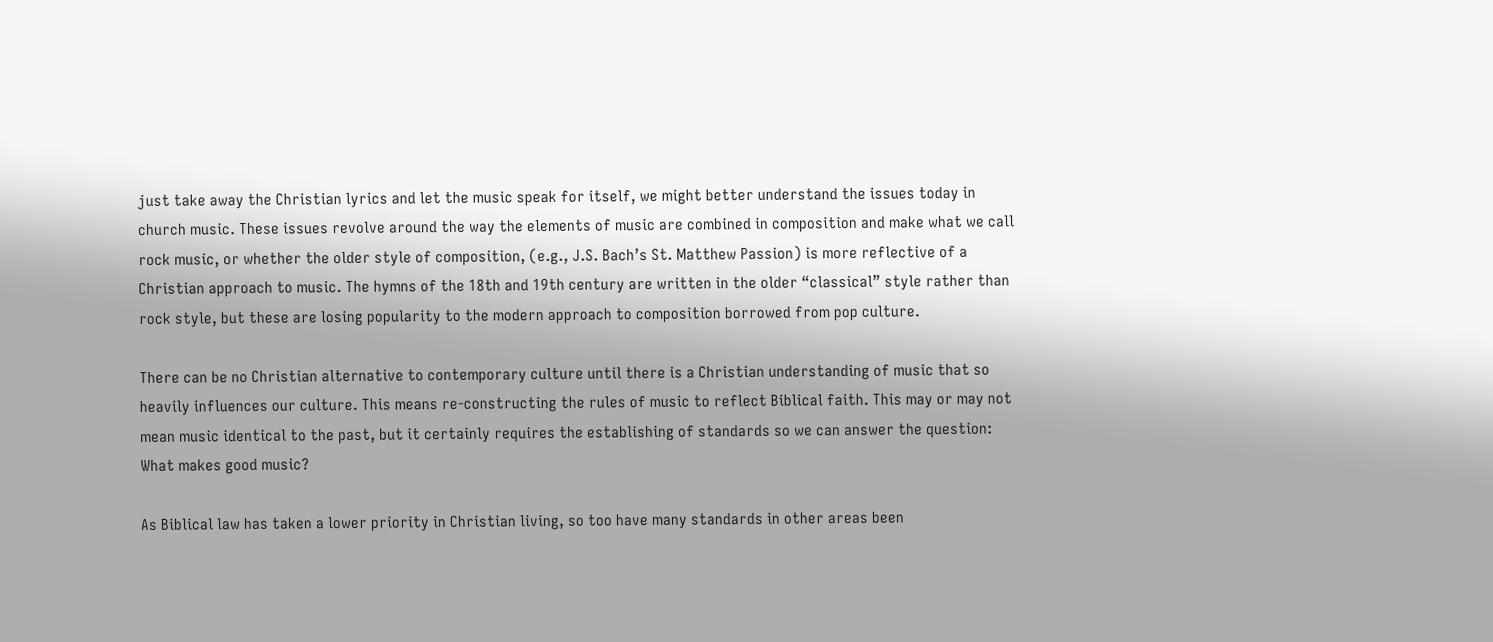just take away the Christian lyrics and let the music speak for itself, we might better understand the issues today in church music. These issues revolve around the way the elements of music are combined in composition and make what we call rock music, or whether the older style of composition, (e.g., J.S. Bach’s St. Matthew Passion) is more reflective of a Christian approach to music. The hymns of the 18th and 19th century are written in the older “classical” style rather than rock style, but these are losing popularity to the modern approach to composition borrowed from pop culture.

There can be no Christian alternative to contemporary culture until there is a Christian understanding of music that so heavily influences our culture. This means re-constructing the rules of music to reflect Biblical faith. This may or may not mean music identical to the past, but it certainly requires the establishing of standards so we can answer the question: What makes good music?

As Biblical law has taken a lower priority in Christian living, so too have many standards in other areas been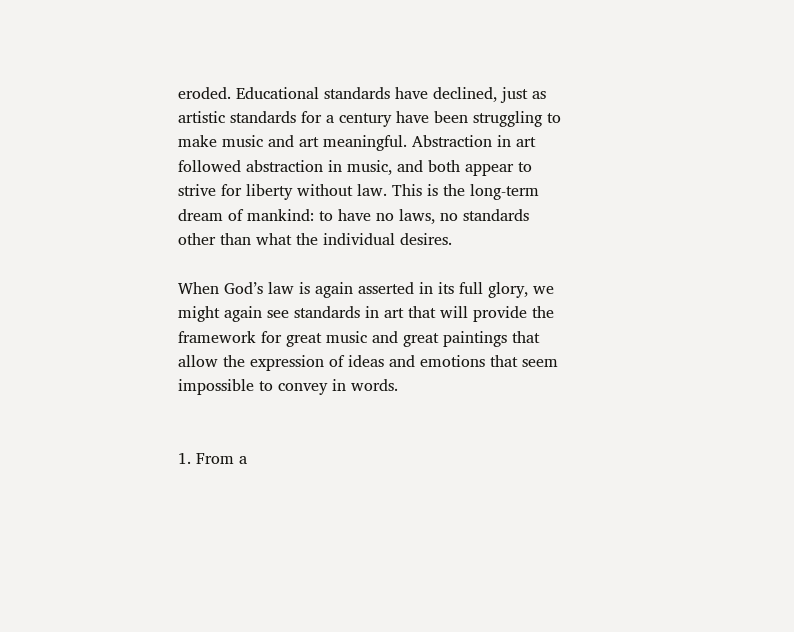eroded. Educational standards have declined, just as artistic standards for a century have been struggling to make music and art meaningful. Abstraction in art followed abstraction in music, and both appear to strive for liberty without law. This is the long-term dream of mankind: to have no laws, no standards other than what the individual desires.

When God’s law is again asserted in its full glory, we might again see standards in art that will provide the framework for great music and great paintings that allow the expression of ideas and emotions that seem impossible to convey in words.


1. From a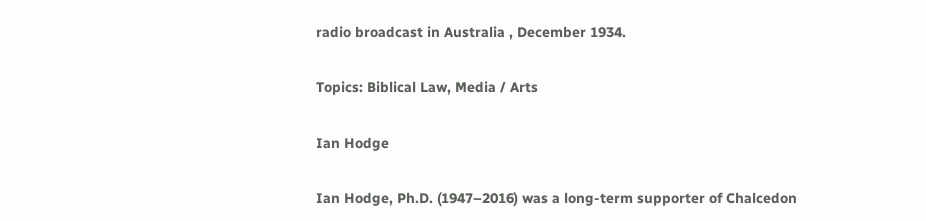radio broadcast in Australia , December 1934.

Topics: Biblical Law, Media / Arts

Ian Hodge

Ian Hodge, Ph.D. (1947–2016) was a long-term supporter of Chalcedon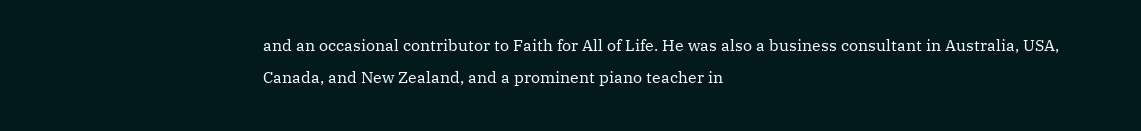and an occasional contributor to Faith for All of Life. He was also a business consultant in Australia, USA, Canada, and New Zealand, and a prominent piano teacher in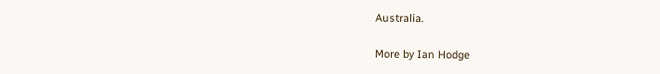Australia.

More by Ian Hodge